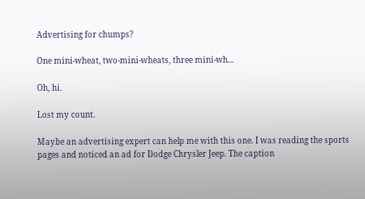Advertising for chumps?

One mini-wheat, two-mini-wheats, three mini-wh...

Oh, hi.

Lost my count.

Maybe an advertising expert can help me with this one. I was reading the sports pages and noticed an ad for Dodge Chrysler Jeep. The caption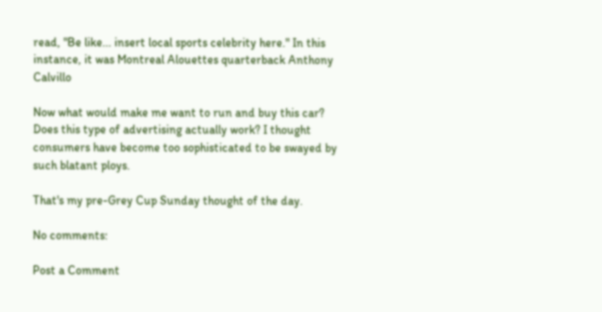read, "Be like... insert local sports celebrity here." In this instance, it was Montreal Alouettes quarterback Anthony Calvillo

Now what would make me want to run and buy this car? Does this type of advertising actually work? I thought consumers have become too sophisticated to be swayed by such blatant ploys.

That's my pre-Grey Cup Sunday thought of the day.

No comments:

Post a Comment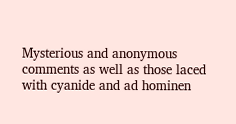Mysterious and anonymous comments as well as those laced with cyanide and ad hominen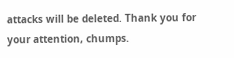attacks will be deleted. Thank you for your attention, chumps.